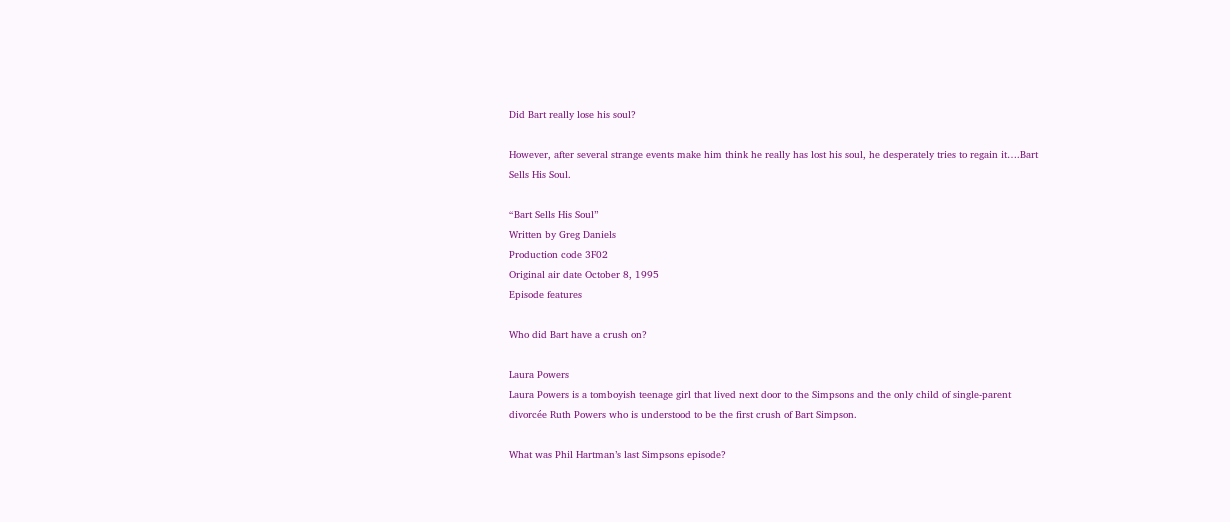Did Bart really lose his soul?

However, after several strange events make him think he really has lost his soul, he desperately tries to regain it….Bart Sells His Soul.

“Bart Sells His Soul”
Written by Greg Daniels
Production code 3F02
Original air date October 8, 1995
Episode features

Who did Bart have a crush on?

Laura Powers
Laura Powers is a tomboyish teenage girl that lived next door to the Simpsons and the only child of single-parent divorcée Ruth Powers who is understood to be the first crush of Bart Simpson.

What was Phil Hartman’s last Simpsons episode?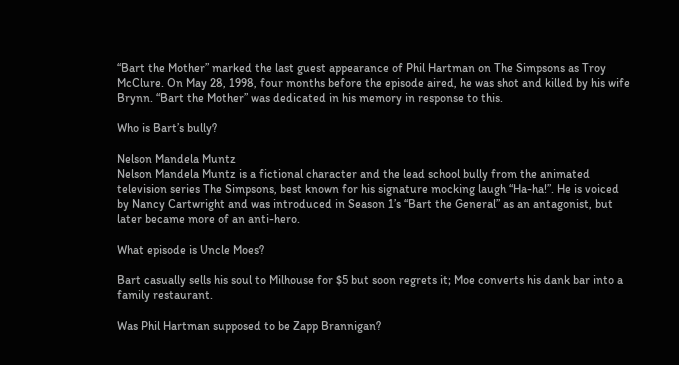“Bart the Mother” marked the last guest appearance of Phil Hartman on The Simpsons as Troy McClure. On May 28, 1998, four months before the episode aired, he was shot and killed by his wife Brynn. “Bart the Mother” was dedicated in his memory in response to this.

Who is Bart’s bully?

Nelson Mandela Muntz
Nelson Mandela Muntz is a fictional character and the lead school bully from the animated television series The Simpsons, best known for his signature mocking laugh “Ha-ha!”. He is voiced by Nancy Cartwright and was introduced in Season 1’s “Bart the General” as an antagonist, but later became more of an anti-hero.

What episode is Uncle Moes?

Bart casually sells his soul to Milhouse for $5 but soon regrets it; Moe converts his dank bar into a family restaurant.

Was Phil Hartman supposed to be Zapp Brannigan?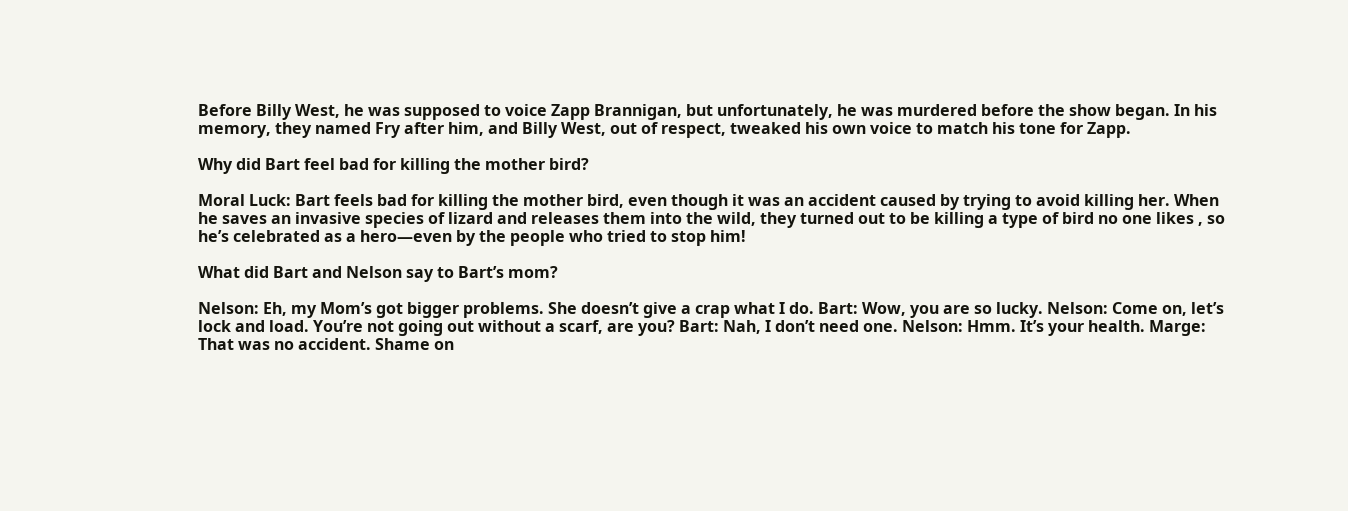Before Billy West, he was supposed to voice Zapp Brannigan, but unfortunately, he was murdered before the show began. In his memory, they named Fry after him, and Billy West, out of respect, tweaked his own voice to match his tone for Zapp.

Why did Bart feel bad for killing the mother bird?

Moral Luck: Bart feels bad for killing the mother bird, even though it was an accident caused by trying to avoid killing her. When he saves an invasive species of lizard and releases them into the wild, they turned out to be killing a type of bird no one likes , so he’s celebrated as a hero—even by the people who tried to stop him!

What did Bart and Nelson say to Bart’s mom?

Nelson: Eh, my Mom’s got bigger problems. She doesn’t give a crap what I do. Bart: Wow, you are so lucky. Nelson: Come on, let’s lock and load. You’re not going out without a scarf, are you? Bart: Nah, I don’t need one. Nelson: Hmm. It’s your health. Marge: That was no accident. Shame on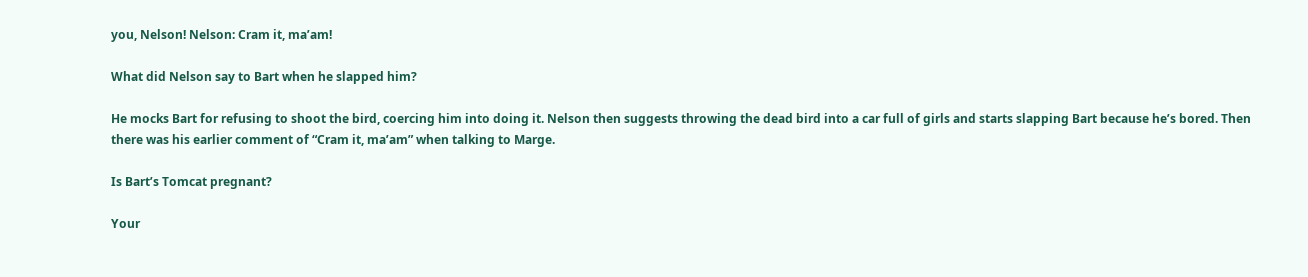you, Nelson! Nelson: Cram it, ma’am!

What did Nelson say to Bart when he slapped him?

He mocks Bart for refusing to shoot the bird, coercing him into doing it. Nelson then suggests throwing the dead bird into a car full of girls and starts slapping Bart because he’s bored. Then there was his earlier comment of “Cram it, ma’am” when talking to Marge.

Is Bart’s Tomcat pregnant?

Your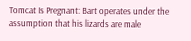Tomcat Is Pregnant: Bart operates under the assumption that his lizards are male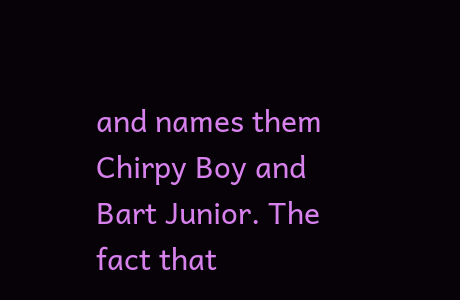and names them Chirpy Boy and Bart Junior. The fact that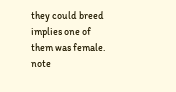they could breed implies one of them was female. note